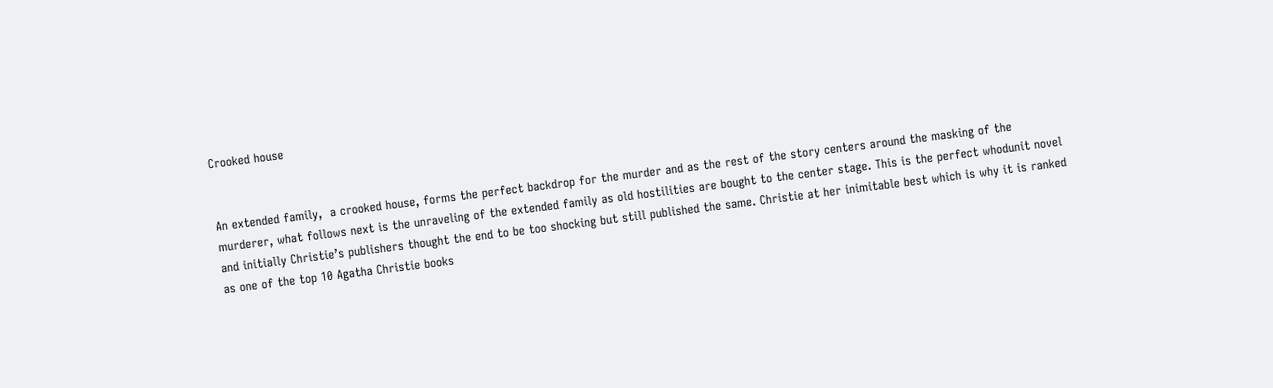Crooked house


An extended family,  a crooked house, forms the perfect backdrop for the murder and as the rest of the story centers around the masking of the murderer, what follows next is the unraveling of the extended family as old hostilities are bought to the center stage. This is the perfect whodunit novel and initially Christie’s publishers thought the end to be too shocking but still published the same. Christie at her inimitable best which is why it is ranked as one of the top 10 Agatha Christie books